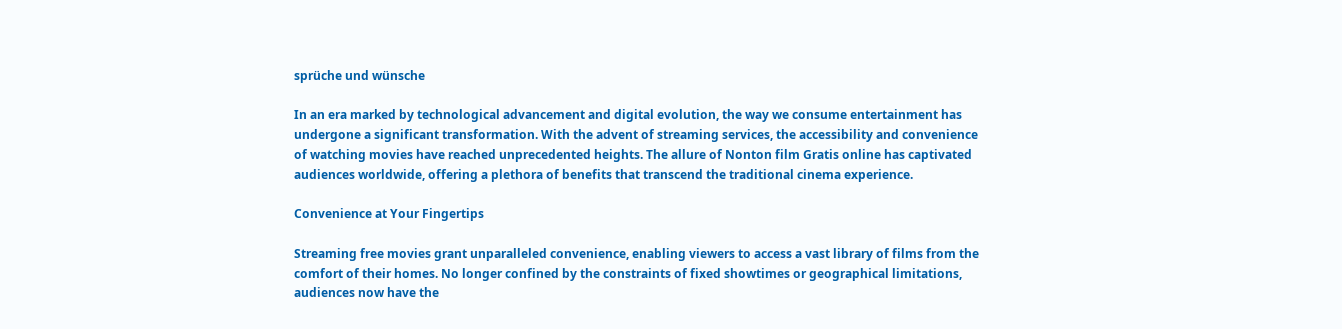sprüche und wünsche

In an era marked by technological advancement and digital evolution, the way we consume entertainment has undergone a significant transformation. With the advent of streaming services, the accessibility and convenience of watching movies have reached unprecedented heights. The allure of Nonton film Gratis online has captivated audiences worldwide, offering a plethora of benefits that transcend the traditional cinema experience.

Convenience at Your Fingertips

Streaming free movies grant unparalleled convenience, enabling viewers to access a vast library of films from the comfort of their homes. No longer confined by the constraints of fixed showtimes or geographical limitations, audiences now have the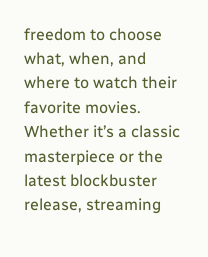freedom to choose what, when, and where to watch their favorite movies. Whether it’s a classic masterpiece or the latest blockbuster release, streaming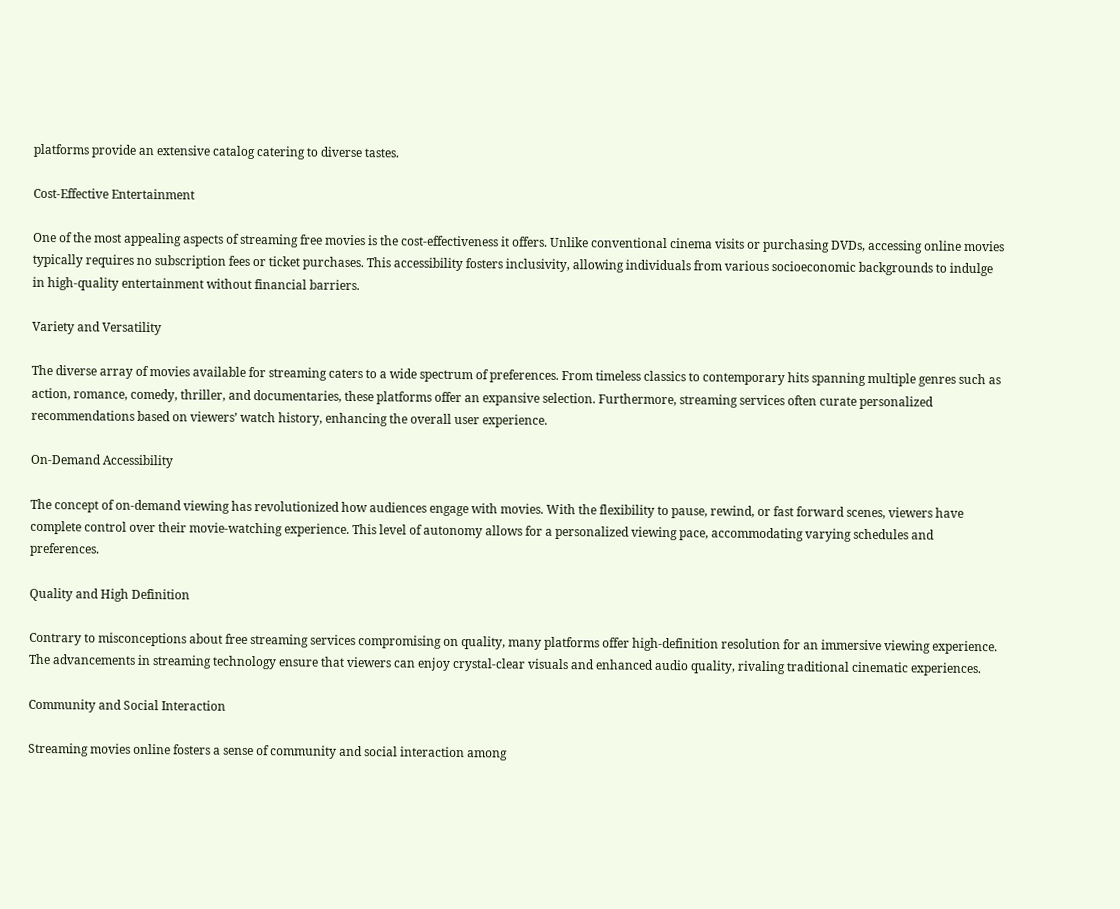platforms provide an extensive catalog catering to diverse tastes.

Cost-Effective Entertainment

One of the most appealing aspects of streaming free movies is the cost-effectiveness it offers. Unlike conventional cinema visits or purchasing DVDs, accessing online movies typically requires no subscription fees or ticket purchases. This accessibility fosters inclusivity, allowing individuals from various socioeconomic backgrounds to indulge in high-quality entertainment without financial barriers.

Variety and Versatility

The diverse array of movies available for streaming caters to a wide spectrum of preferences. From timeless classics to contemporary hits spanning multiple genres such as action, romance, comedy, thriller, and documentaries, these platforms offer an expansive selection. Furthermore, streaming services often curate personalized recommendations based on viewers’ watch history, enhancing the overall user experience.

On-Demand Accessibility

The concept of on-demand viewing has revolutionized how audiences engage with movies. With the flexibility to pause, rewind, or fast forward scenes, viewers have complete control over their movie-watching experience. This level of autonomy allows for a personalized viewing pace, accommodating varying schedules and preferences.

Quality and High Definition

Contrary to misconceptions about free streaming services compromising on quality, many platforms offer high-definition resolution for an immersive viewing experience. The advancements in streaming technology ensure that viewers can enjoy crystal-clear visuals and enhanced audio quality, rivaling traditional cinematic experiences.

Community and Social Interaction

Streaming movies online fosters a sense of community and social interaction among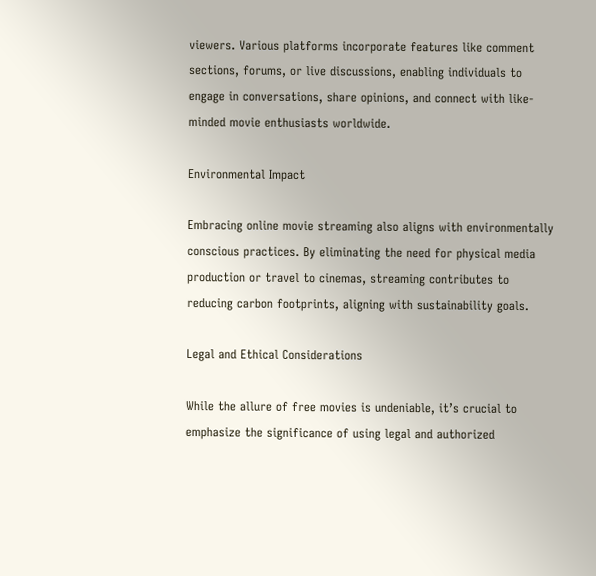viewers. Various platforms incorporate features like comment sections, forums, or live discussions, enabling individuals to engage in conversations, share opinions, and connect with like-minded movie enthusiasts worldwide.

Environmental Impact

Embracing online movie streaming also aligns with environmentally conscious practices. By eliminating the need for physical media production or travel to cinemas, streaming contributes to reducing carbon footprints, aligning with sustainability goals.

Legal and Ethical Considerations

While the allure of free movies is undeniable, it’s crucial to emphasize the significance of using legal and authorized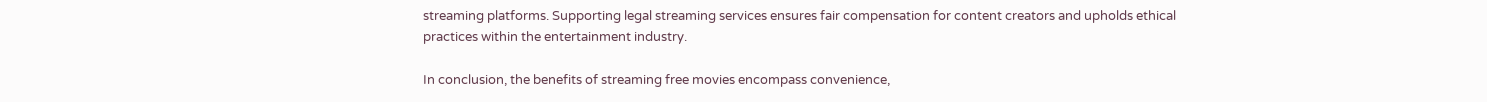streaming platforms. Supporting legal streaming services ensures fair compensation for content creators and upholds ethical practices within the entertainment industry.

In conclusion, the benefits of streaming free movies encompass convenience,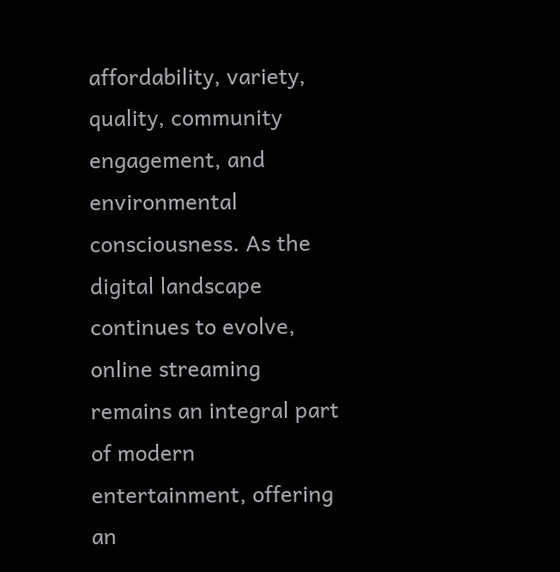affordability, variety, quality, community engagement, and environmental consciousness. As the digital landscape continues to evolve, online streaming remains an integral part of modern entertainment, offering an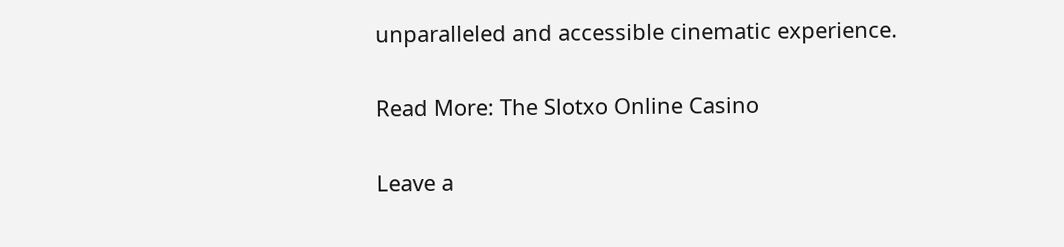unparalleled and accessible cinematic experience.

Read More: The Slotxo Online Casino

Leave a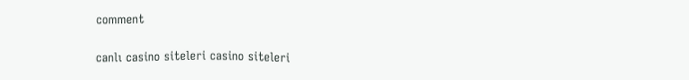comment

canlı casino siteleri casino siteleri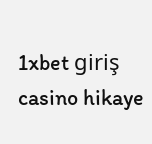1xbet giriş casino hikaye